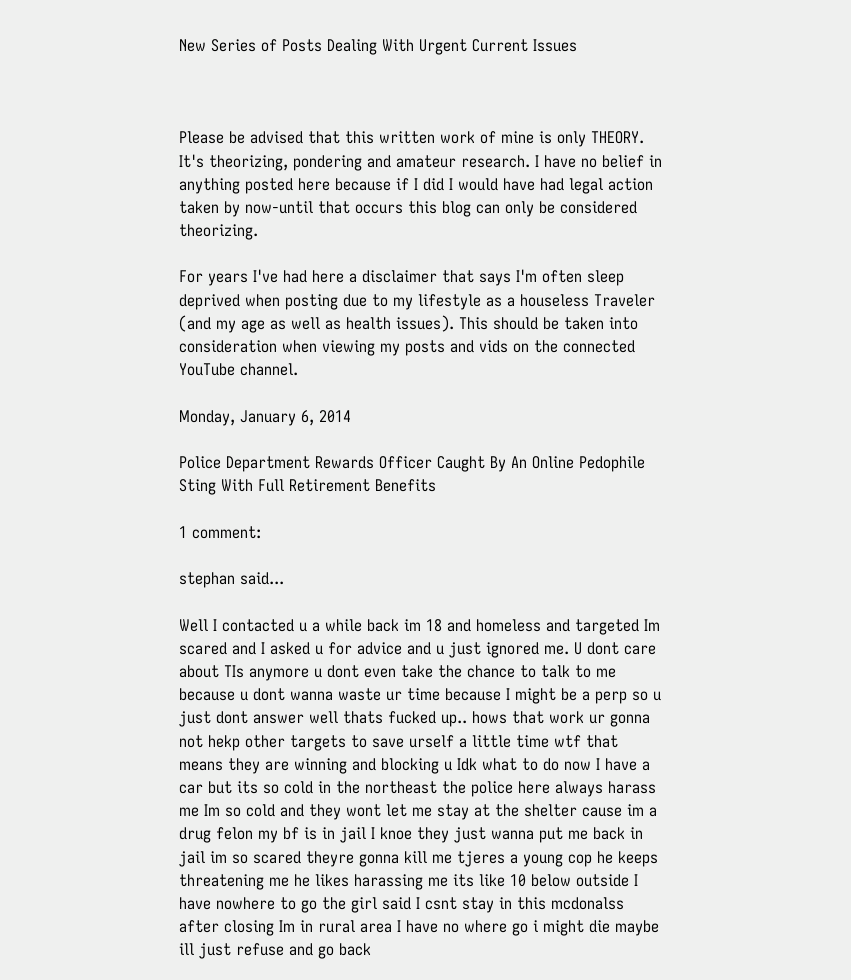New Series of Posts Dealing With Urgent Current Issues



Please be advised that this written work of mine is only THEORY. It's theorizing, pondering and amateur research. I have no belief in anything posted here because if I did I would have had legal action taken by now-until that occurs this blog can only be considered theorizing.

For years I've had here a disclaimer that says I'm often sleep deprived when posting due to my lifestyle as a houseless Traveler (and my age as well as health issues). This should be taken into consideration when viewing my posts and vids on the connected YouTube channel.

Monday, January 6, 2014

Police Department Rewards Officer Caught By An Online Pedophile Sting With Full Retirement Benefits

1 comment:

stephan said...

Well I contacted u a while back im 18 and homeless and targeted Im scared and I asked u for advice and u just ignored me. U dont care about TIs anymore u dont even take the chance to talk to me because u dont wanna waste ur time because I might be a perp so u just dont answer well thats fucked up.. hows that work ur gonna not hekp other targets to save urself a little time wtf that means they are winning and blocking u Idk what to do now I have a car but its so cold in the northeast the police here always harass me Im so cold and they wont let me stay at the shelter cause im a drug felon my bf is in jail I knoe they just wanna put me back in jail im so scared theyre gonna kill me tjeres a young cop he keeps threatening me he likes harassing me its like 10 below outside I have nowhere to go the girl said I csnt stay in this mcdonalss after closing Im in rural area I have no where go i might die maybe ill just refuse and go back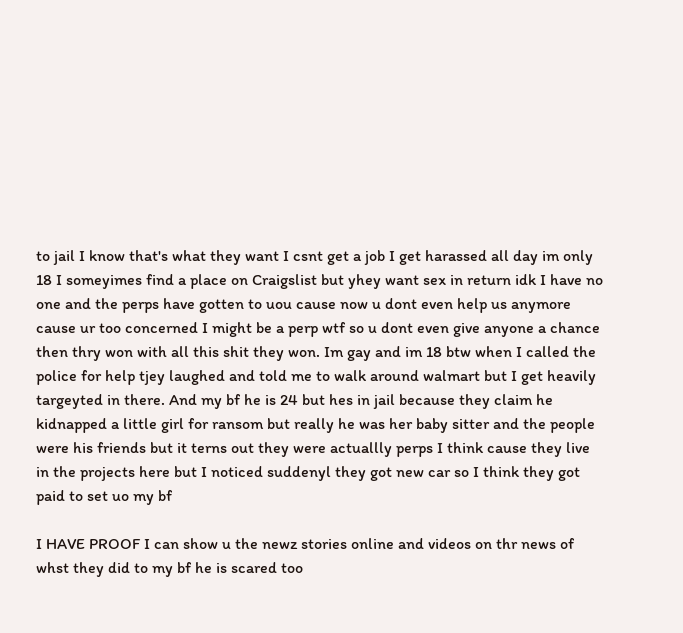to jail I know that's what they want I csnt get a job I get harassed all day im only 18 I someyimes find a place on Craigslist but yhey want sex in return idk I have no one and the perps have gotten to uou cause now u dont even help us anymore cause ur too concerned I might be a perp wtf so u dont even give anyone a chance then thry won with all this shit they won. Im gay and im 18 btw when I called the police for help tjey laughed and told me to walk around walmart but I get heavily targeyted in there. And my bf he is 24 but hes in jail because they claim he kidnapped a little girl for ransom but really he was her baby sitter and the people were his friends but it terns out they were actuallly perps I think cause they live in the projects here but I noticed suddenyl they got new car so I think they got paid to set uo my bf

I HAVE PROOF I can show u the newz stories online and videos on thr news of whst they did to my bf he is scared too